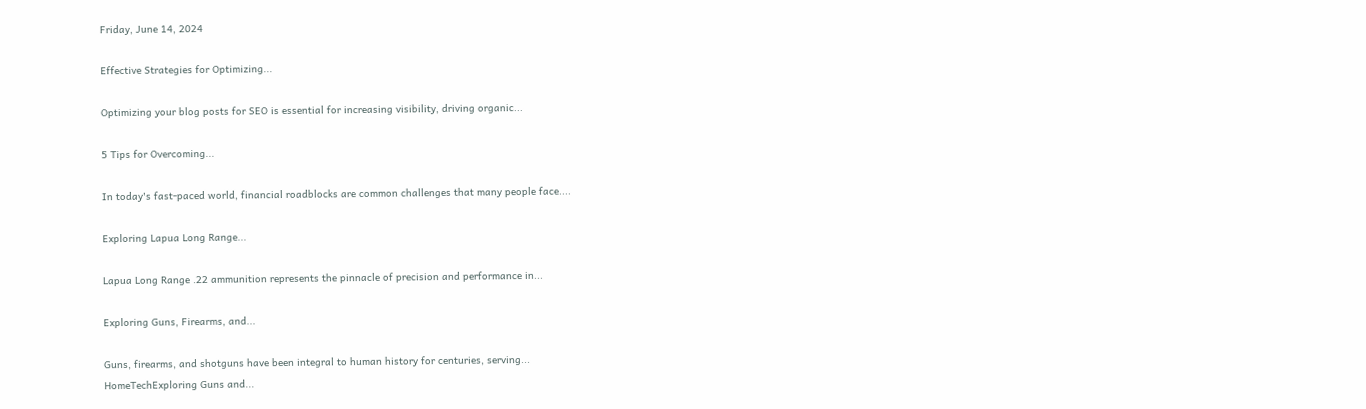Friday, June 14, 2024

Effective Strategies for Optimizing...

Optimizing your blog posts for SEO is essential for increasing visibility, driving organic...

5 Tips for Overcoming...

In today's fast-paced world, financial roadblocks are common challenges that many people face....

Exploring Lapua Long Range...

Lapua Long Range .22 ammunition represents the pinnacle of precision and performance in...

Exploring Guns, Firearms, and...

Guns, firearms, and shotguns have been integral to human history for centuries, serving...
HomeTechExploring Guns and...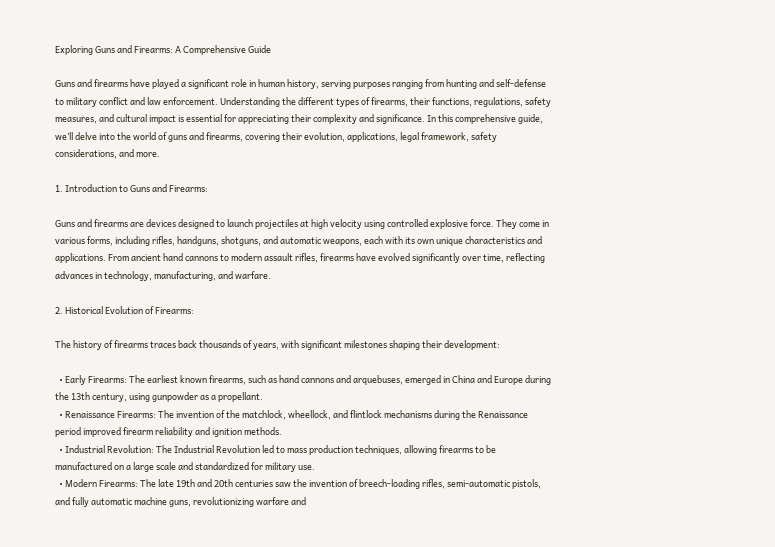Exploring Guns and Firearms: A Comprehensive Guide

Guns and firearms have played a significant role in human history, serving purposes ranging from hunting and self-defense to military conflict and law enforcement. Understanding the different types of firearms, their functions, regulations, safety measures, and cultural impact is essential for appreciating their complexity and significance. In this comprehensive guide, we’ll delve into the world of guns and firearms, covering their evolution, applications, legal framework, safety considerations, and more.

1. Introduction to Guns and Firearms:

Guns and firearms are devices designed to launch projectiles at high velocity using controlled explosive force. They come in various forms, including rifles, handguns, shotguns, and automatic weapons, each with its own unique characteristics and applications. From ancient hand cannons to modern assault rifles, firearms have evolved significantly over time, reflecting advances in technology, manufacturing, and warfare.

2. Historical Evolution of Firearms:

The history of firearms traces back thousands of years, with significant milestones shaping their development:

  • Early Firearms: The earliest known firearms, such as hand cannons and arquebuses, emerged in China and Europe during the 13th century, using gunpowder as a propellant.
  • Renaissance Firearms: The invention of the matchlock, wheellock, and flintlock mechanisms during the Renaissance period improved firearm reliability and ignition methods.
  • Industrial Revolution: The Industrial Revolution led to mass production techniques, allowing firearms to be manufactured on a large scale and standardized for military use.
  • Modern Firearms: The late 19th and 20th centuries saw the invention of breech-loading rifles, semi-automatic pistols, and fully automatic machine guns, revolutionizing warfare and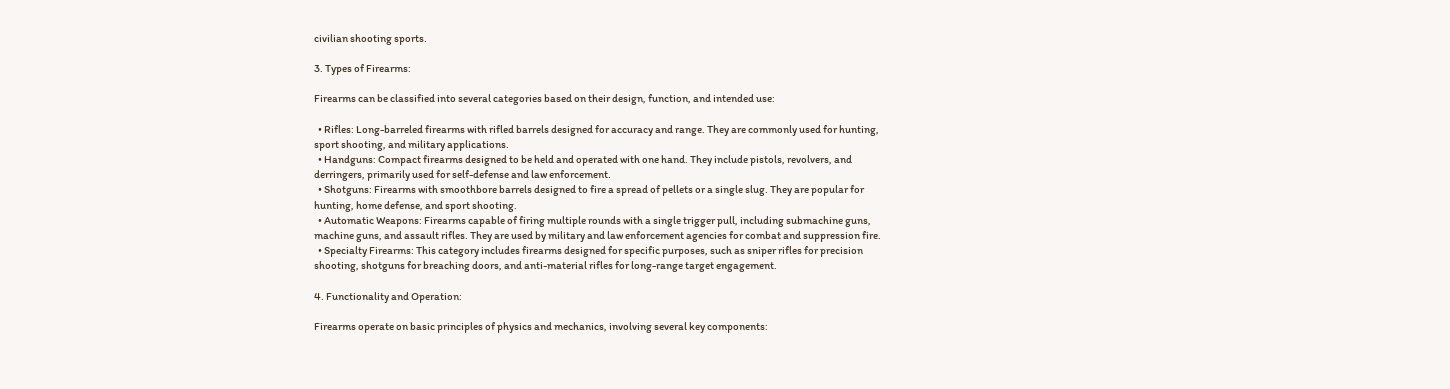civilian shooting sports.

3. Types of Firearms:

Firearms can be classified into several categories based on their design, function, and intended use:

  • Rifles: Long-barreled firearms with rifled barrels designed for accuracy and range. They are commonly used for hunting, sport shooting, and military applications.
  • Handguns: Compact firearms designed to be held and operated with one hand. They include pistols, revolvers, and derringers, primarily used for self-defense and law enforcement.
  • Shotguns: Firearms with smoothbore barrels designed to fire a spread of pellets or a single slug. They are popular for hunting, home defense, and sport shooting.
  • Automatic Weapons: Firearms capable of firing multiple rounds with a single trigger pull, including submachine guns, machine guns, and assault rifles. They are used by military and law enforcement agencies for combat and suppression fire.
  • Specialty Firearms: This category includes firearms designed for specific purposes, such as sniper rifles for precision shooting, shotguns for breaching doors, and anti-material rifles for long-range target engagement.

4. Functionality and Operation:

Firearms operate on basic principles of physics and mechanics, involving several key components: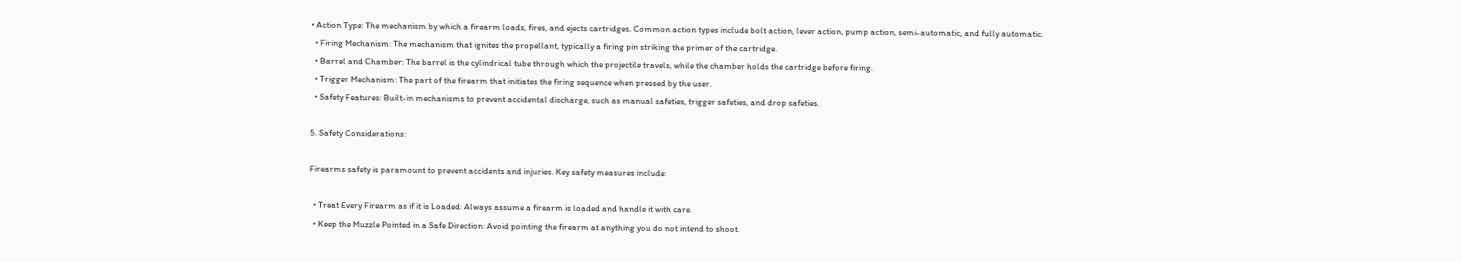• Action Type: The mechanism by which a firearm loads, fires, and ejects cartridges. Common action types include bolt action, lever action, pump action, semi-automatic, and fully automatic.
  • Firing Mechanism: The mechanism that ignites the propellant, typically a firing pin striking the primer of the cartridge.
  • Barrel and Chamber: The barrel is the cylindrical tube through which the projectile travels, while the chamber holds the cartridge before firing.
  • Trigger Mechanism: The part of the firearm that initiates the firing sequence when pressed by the user.
  • Safety Features: Built-in mechanisms to prevent accidental discharge, such as manual safeties, trigger safeties, and drop safeties.

5. Safety Considerations:

Firearms safety is paramount to prevent accidents and injuries. Key safety measures include:

  • Treat Every Firearm as if it is Loaded: Always assume a firearm is loaded and handle it with care.
  • Keep the Muzzle Pointed in a Safe Direction: Avoid pointing the firearm at anything you do not intend to shoot.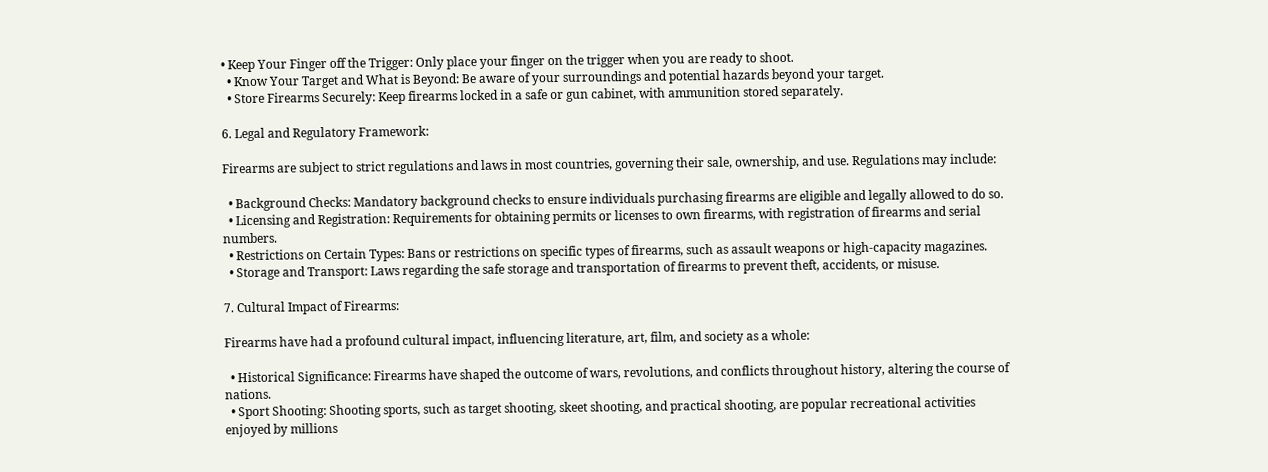• Keep Your Finger off the Trigger: Only place your finger on the trigger when you are ready to shoot.
  • Know Your Target and What is Beyond: Be aware of your surroundings and potential hazards beyond your target.
  • Store Firearms Securely: Keep firearms locked in a safe or gun cabinet, with ammunition stored separately.

6. Legal and Regulatory Framework:

Firearms are subject to strict regulations and laws in most countries, governing their sale, ownership, and use. Regulations may include:

  • Background Checks: Mandatory background checks to ensure individuals purchasing firearms are eligible and legally allowed to do so.
  • Licensing and Registration: Requirements for obtaining permits or licenses to own firearms, with registration of firearms and serial numbers.
  • Restrictions on Certain Types: Bans or restrictions on specific types of firearms, such as assault weapons or high-capacity magazines.
  • Storage and Transport: Laws regarding the safe storage and transportation of firearms to prevent theft, accidents, or misuse.

7. Cultural Impact of Firearms:

Firearms have had a profound cultural impact, influencing literature, art, film, and society as a whole:

  • Historical Significance: Firearms have shaped the outcome of wars, revolutions, and conflicts throughout history, altering the course of nations.
  • Sport Shooting: Shooting sports, such as target shooting, skeet shooting, and practical shooting, are popular recreational activities enjoyed by millions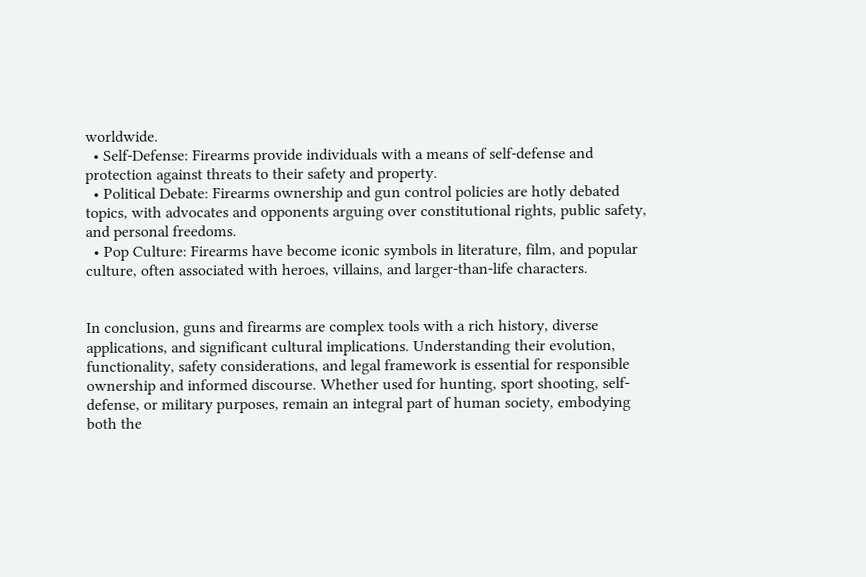worldwide.
  • Self-Defense: Firearms provide individuals with a means of self-defense and protection against threats to their safety and property.
  • Political Debate: Firearms ownership and gun control policies are hotly debated topics, with advocates and opponents arguing over constitutional rights, public safety, and personal freedoms.
  • Pop Culture: Firearms have become iconic symbols in literature, film, and popular culture, often associated with heroes, villains, and larger-than-life characters.


In conclusion, guns and firearms are complex tools with a rich history, diverse applications, and significant cultural implications. Understanding their evolution, functionality, safety considerations, and legal framework is essential for responsible ownership and informed discourse. Whether used for hunting, sport shooting, self-defense, or military purposes, remain an integral part of human society, embodying both the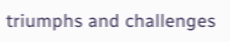triumphs and challenges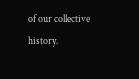of our collective history.